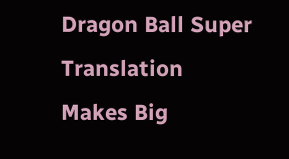Dragon Ball Super Translation Makes Big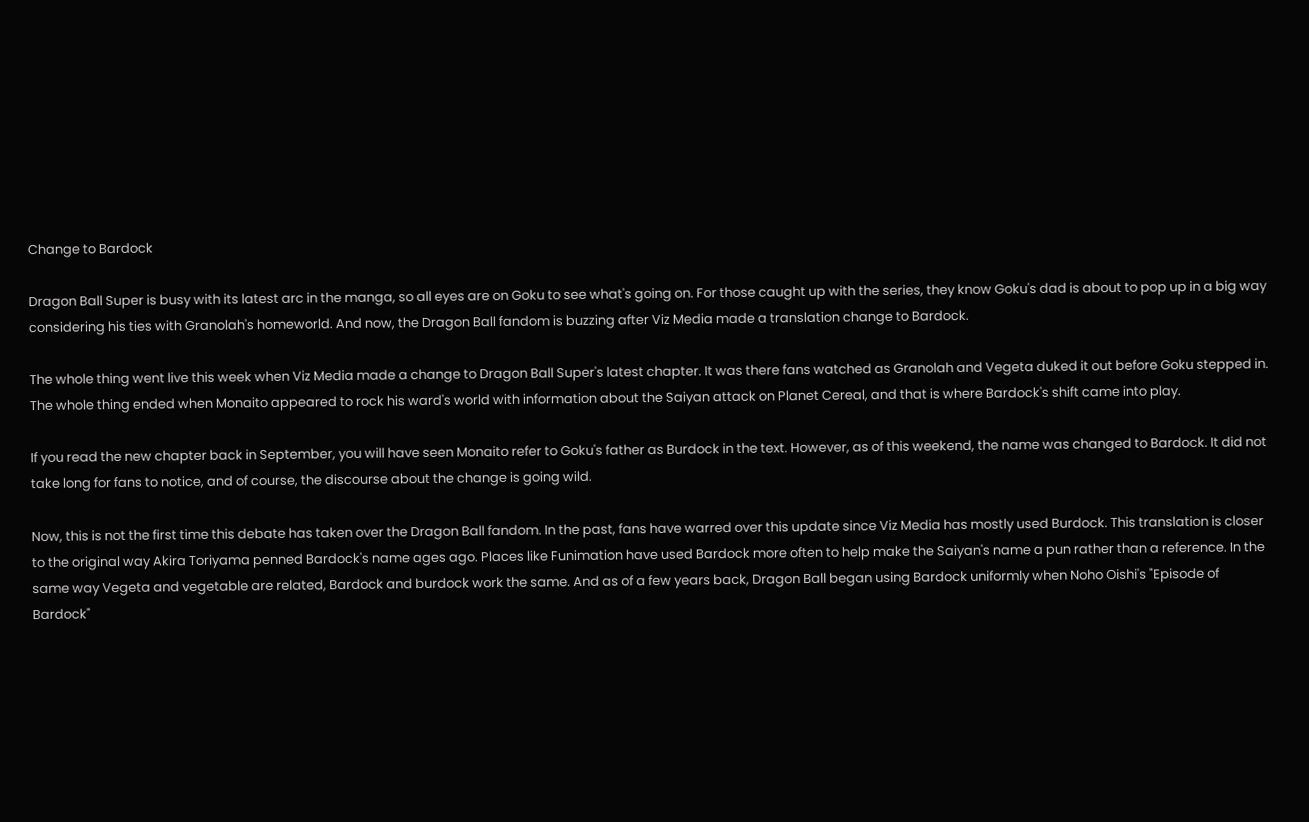Change to Bardock

Dragon Ball Super is busy with its latest arc in the manga, so all eyes are on Goku to see what's going on. For those caught up with the series, they know Goku's dad is about to pop up in a big way considering his ties with Granolah's homeworld. And now, the Dragon Ball fandom is buzzing after Viz Media made a translation change to Bardock.

The whole thing went live this week when Viz Media made a change to Dragon Ball Super's latest chapter. It was there fans watched as Granolah and Vegeta duked it out before Goku stepped in. The whole thing ended when Monaito appeared to rock his ward's world with information about the Saiyan attack on Planet Cereal, and that is where Bardock's shift came into play.

If you read the new chapter back in September, you will have seen Monaito refer to Goku's father as Burdock in the text. However, as of this weekend, the name was changed to Bardock. It did not take long for fans to notice, and of course, the discourse about the change is going wild.

Now, this is not the first time this debate has taken over the Dragon Ball fandom. In the past, fans have warred over this update since Viz Media has mostly used Burdock. This translation is closer to the original way Akira Toriyama penned Bardock's name ages ago. Places like Funimation have used Bardock more often to help make the Saiyan's name a pun rather than a reference. In the same way Vegeta and vegetable are related, Bardock and burdock work the same. And as of a few years back, Dragon Ball began using Bardock uniformly when Noho Oishi's "Episode of Bardock"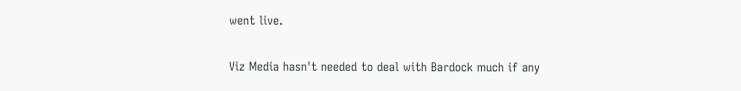went live.

Viz Media hasn't needed to deal with Bardock much if any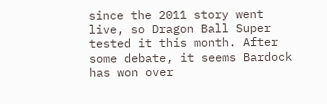since the 2011 story went live, so Dragon Ball Super tested it this month. After some debate, it seems Bardock has won over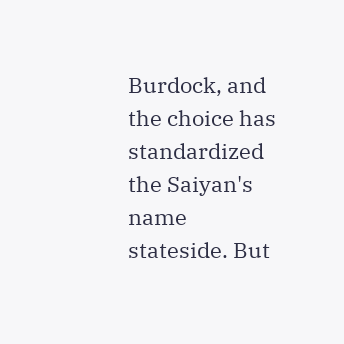Burdock, and the choice has standardized the Saiyan's name stateside. But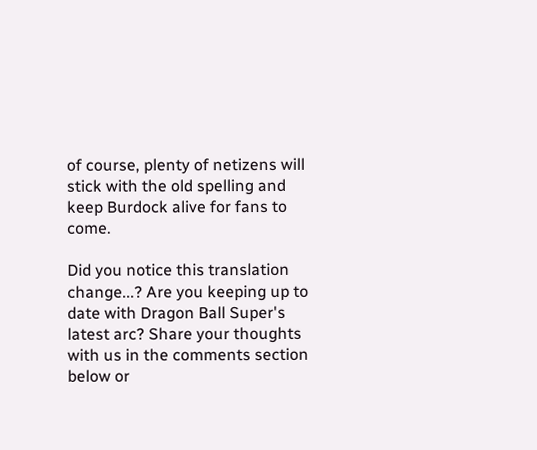of course, plenty of netizens will stick with the old spelling and keep Burdock alive for fans to come.

Did you notice this translation change...? Are you keeping up to date with Dragon Ball Super's latest arc? Share your thoughts with us in the comments section below or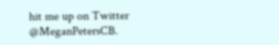hit me up on Twitter @MeganPetersCB.